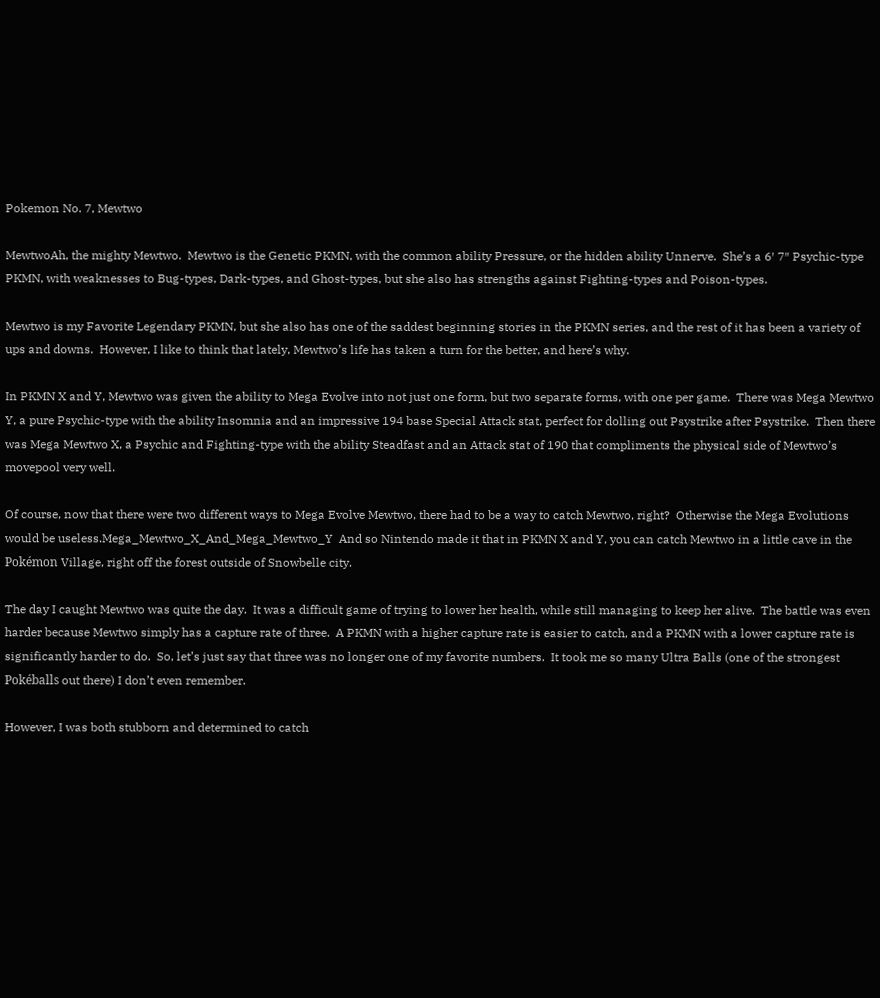Pokemon No. 7, Mewtwo

MewtwoAh, the mighty Mewtwo.  Mewtwo is the Genetic PKMN, with the common ability Pressure, or the hidden ability Unnerve.  She’s a 6′ 7″ Psychic-type PKMN, with weaknesses to Bug-types, Dark-types, and Ghost-types, but she also has strengths against Fighting-types and Poison-types.

Mewtwo is my Favorite Legendary PKMN, but she also has one of the saddest beginning stories in the PKMN series, and the rest of it has been a variety of ups and downs.  However, I like to think that lately, Mewtwo’s life has taken a turn for the better, and here’s why.

In PKMN X and Y, Mewtwo was given the ability to Mega Evolve into not just one form, but two separate forms, with one per game.  There was Mega Mewtwo Y, a pure Psychic-type with the ability Insomnia and an impressive 194 base Special Attack stat, perfect for dolling out Psystrike after Psystrike.  Then there was Mega Mewtwo X, a Psychic and Fighting-type with the ability Steadfast and an Attack stat of 190 that compliments the physical side of Mewtwo’s movepool very well.

Of course, now that there were two different ways to Mega Evolve Mewtwo, there had to be a way to catch Mewtwo, right?  Otherwise the Mega Evolutions would be useless.Mega_Mewtwo_X_And_Mega_Mewtwo_Y  And so Nintendo made it that in PKMN X and Y, you can catch Mewtwo in a little cave in the Pokémon Village, right off the forest outside of Snowbelle city.

The day I caught Mewtwo was quite the day.  It was a difficult game of trying to lower her health, while still managing to keep her alive.  The battle was even harder because Mewtwo simply has a capture rate of three.  A PKMN with a higher capture rate is easier to catch, and a PKMN with a lower capture rate is significantly harder to do.  So, let’s just say that three was no longer one of my favorite numbers.  It took me so many Ultra Balls (one of the strongest Pokéballs out there) I don’t even remember.

However, I was both stubborn and determined to catch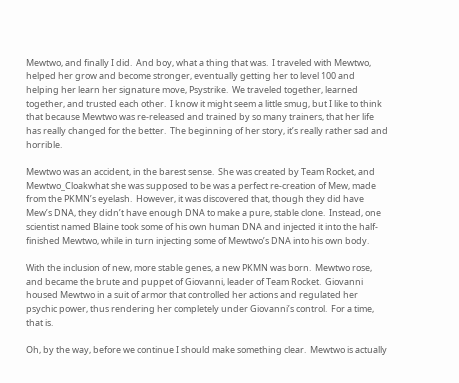Mewtwo, and finally I did.  And boy, what a thing that was.  I traveled with Mewtwo, helped her grow and become stronger, eventually getting her to level 100 and helping her learn her signature move, Psystrike.  We traveled together, learned together, and trusted each other.  I know it might seem a little smug, but I like to think that because Mewtwo was re-released and trained by so many trainers, that her life has really changed for the better.  The beginning of her story, it’s really rather sad and horrible.

Mewtwo was an accident, in the barest sense.  She was created by Team Rocket, and Mewtwo_Cloakwhat she was supposed to be was a perfect re-creation of Mew, made from the PKMN’s eyelash.  However, it was discovered that, though they did have Mew’s DNA, they didn’t have enough DNA to make a pure, stable clone.  Instead, one scientist named Blaine took some of his own human DNA and injected it into the half-finished Mewtwo, while in turn injecting some of Mewtwo’s DNA into his own body.

With the inclusion of new, more stable genes, a new PKMN was born.  Mewtwo rose, and became the brute and puppet of Giovanni, leader of Team Rocket.  Giovanni housed Mewtwo in a suit of armor that controlled her actions and regulated her psychic power, thus rendering her completely under Giovanni’s control.  For a time, that is.

Oh, by the way, before we continue I should make something clear.  Mewtwo is actually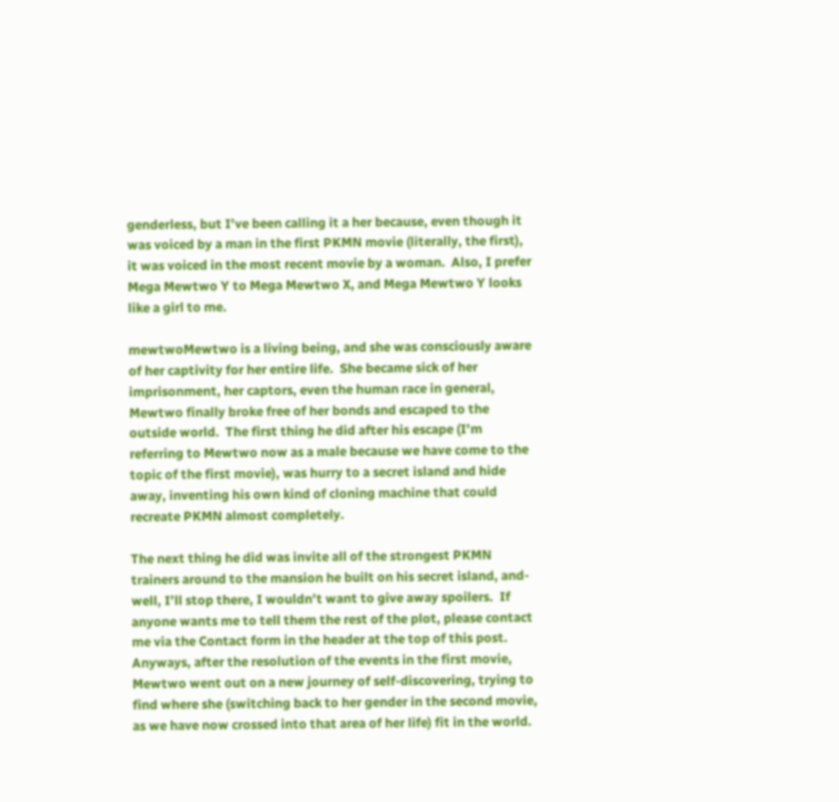genderless, but I’ve been calling it a her because, even though it was voiced by a man in the first PKMN movie (literally, the first), it was voiced in the most recent movie by a woman.  Also, I prefer Mega Mewtwo Y to Mega Mewtwo X, and Mega Mewtwo Y looks like a girl to me.

mewtwoMewtwo is a living being, and she was consciously aware of her captivity for her entire life.  She became sick of her imprisonment, her captors, even the human race in general, Mewtwo finally broke free of her bonds and escaped to the outside world.  The first thing he did after his escape (I’m referring to Mewtwo now as a male because we have come to the topic of the first movie), was hurry to a secret island and hide away, inventing his own kind of cloning machine that could recreate PKMN almost completely.

The next thing he did was invite all of the strongest PKMN trainers around to the mansion he built on his secret island, and- well, I’ll stop there, I wouldn’t want to give away spoilers.  If anyone wants me to tell them the rest of the plot, please contact me via the Contact form in the header at the top of this post.  Anyways, after the resolution of the events in the first movie, Mewtwo went out on a new journey of self-discovering, trying to find where she (switching back to her gender in the second movie, as we have now crossed into that area of her life) fit in the world.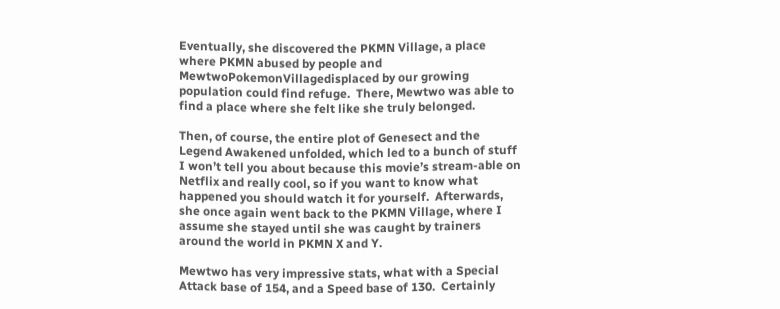Eventually, she discovered the PKMN Village, a place where PKMN abused by people and MewtwoPokemonVillagedisplaced by our growing population could find refuge.  There, Mewtwo was able to find a place where she felt like she truly belonged.

Then, of course, the entire plot of Genesect and the Legend Awakened unfolded, which led to a bunch of stuff I won’t tell you about because this movie’s stream-able on Netflix and really cool, so if you want to know what happened you should watch it for yourself.  Afterwards, she once again went back to the PKMN Village, where I assume she stayed until she was caught by trainers around the world in PKMN X and Y.

Mewtwo has very impressive stats, what with a Special Attack base of 154, and a Speed base of 130.  Certainly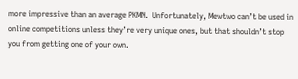more impressive than an average PKMN.  Unfortunately, Mewtwo can’t be used in online competitions unless they’re very unique ones, but that shouldn’t stop you from getting one of your own.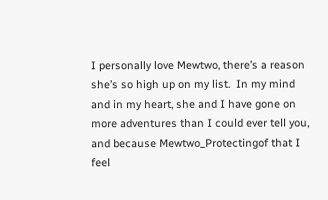I personally love Mewtwo, there’s a reason she’s so high up on my list.  In my mind and in my heart, she and I have gone on more adventures than I could ever tell you, and because Mewtwo_Protectingof that I feel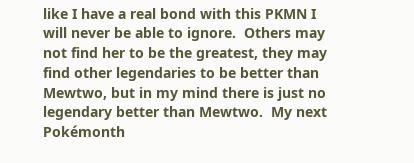like I have a real bond with this PKMN I will never be able to ignore.  Others may not find her to be the greatest, they may find other legendaries to be better than Mewtwo, but in my mind there is just no legendary better than Mewtwo.  My next Pokémonth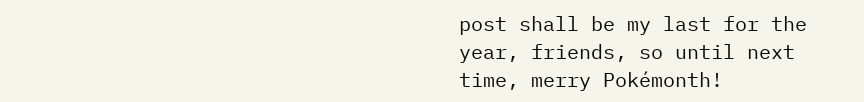post shall be my last for the year, friends, so until next time, merry Pokémonth!